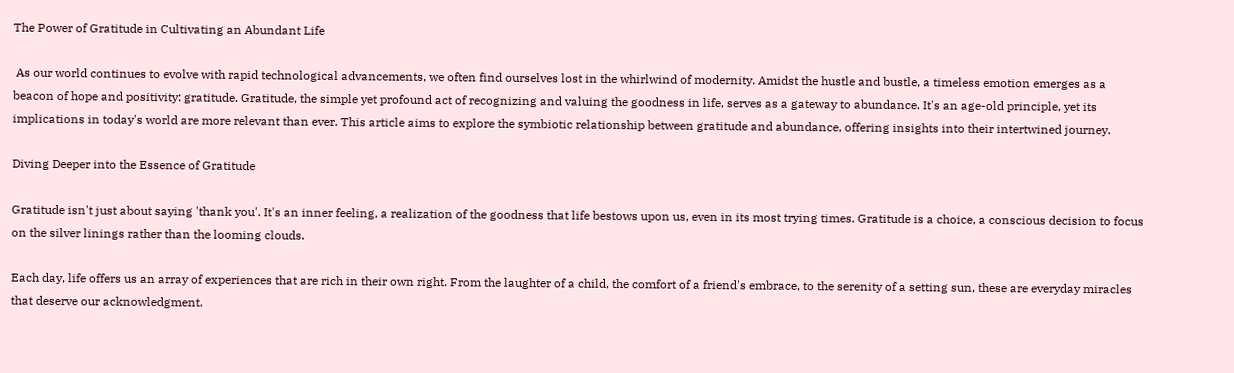The Power of Gratitude in Cultivating an Abundant Life

 As our world continues to evolve with rapid technological advancements, we often find ourselves lost in the whirlwind of modernity. Amidst the hustle and bustle, a timeless emotion emerges as a beacon of hope and positivity: gratitude. Gratitude, the simple yet profound act of recognizing and valuing the goodness in life, serves as a gateway to abundance. It's an age-old principle, yet its implications in today's world are more relevant than ever. This article aims to explore the symbiotic relationship between gratitude and abundance, offering insights into their intertwined journey.

Diving Deeper into the Essence of Gratitude

Gratitude isn't just about saying 'thank you'. It's an inner feeling, a realization of the goodness that life bestows upon us, even in its most trying times. Gratitude is a choice, a conscious decision to focus on the silver linings rather than the looming clouds.

Each day, life offers us an array of experiences that are rich in their own right. From the laughter of a child, the comfort of a friend's embrace, to the serenity of a setting sun, these are everyday miracles that deserve our acknowledgment.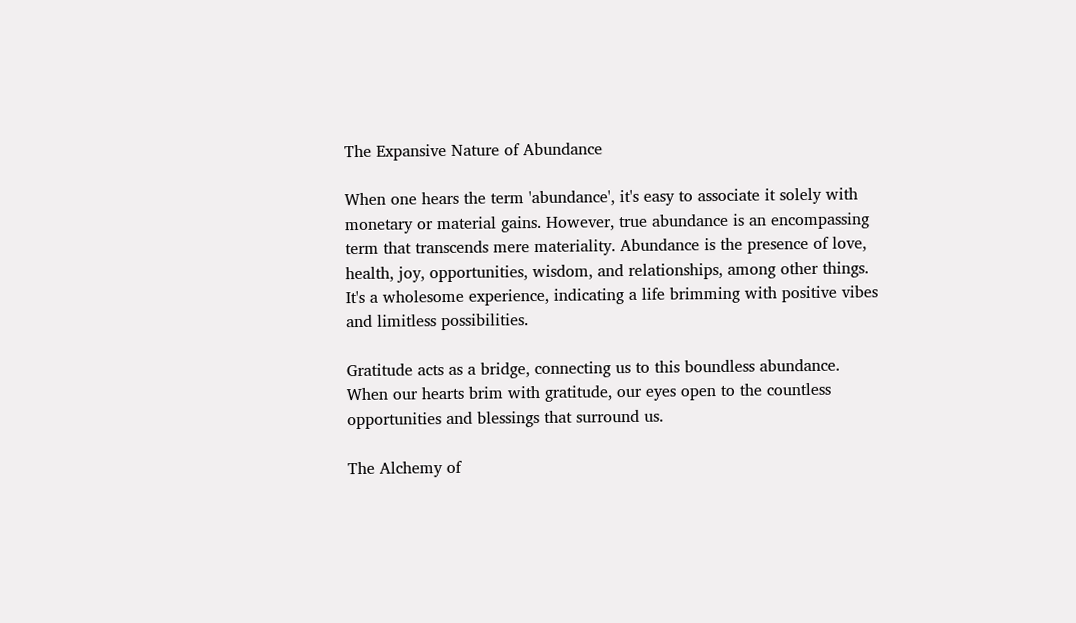The Expansive Nature of Abundance

When one hears the term 'abundance', it's easy to associate it solely with monetary or material gains. However, true abundance is an encompassing term that transcends mere materiality. Abundance is the presence of love, health, joy, opportunities, wisdom, and relationships, among other things. It's a wholesome experience, indicating a life brimming with positive vibes and limitless possibilities.

Gratitude acts as a bridge, connecting us to this boundless abundance. When our hearts brim with gratitude, our eyes open to the countless opportunities and blessings that surround us.

The Alchemy of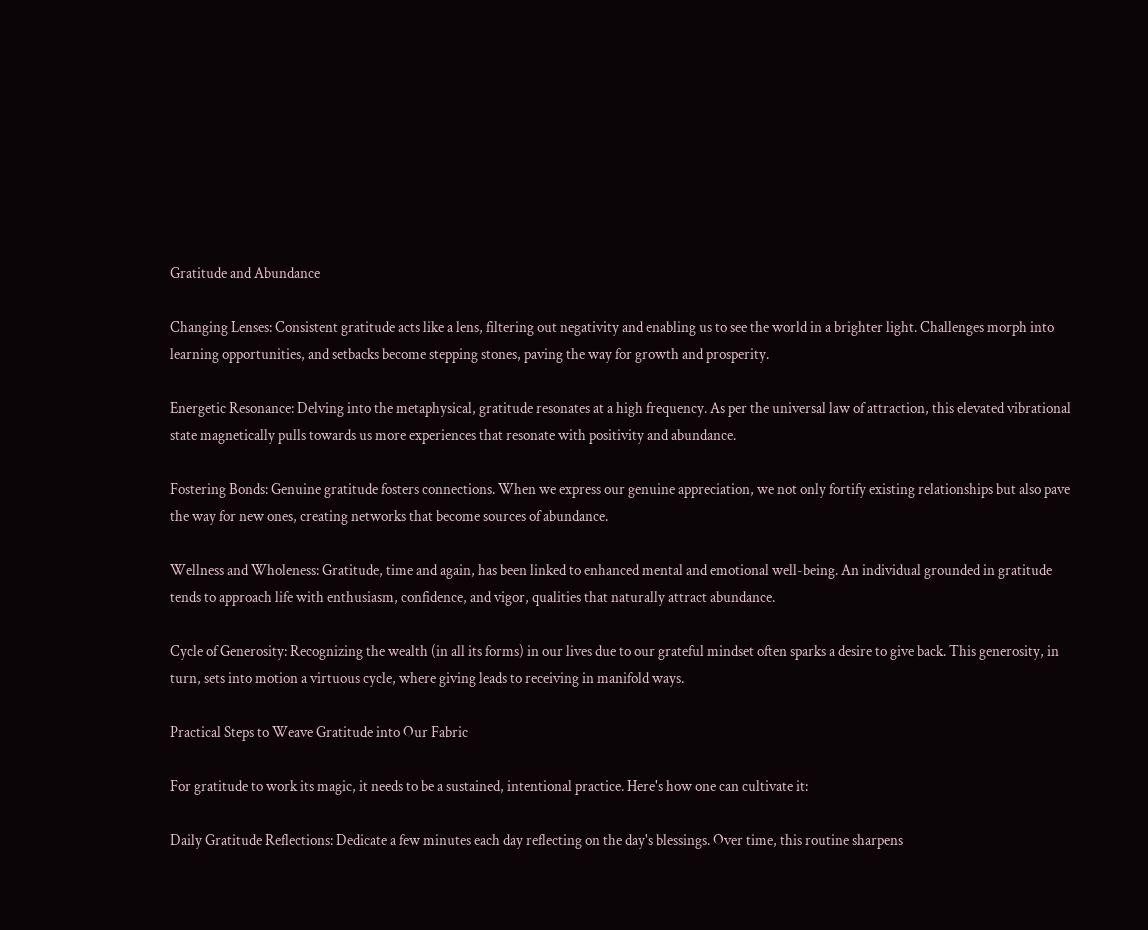Gratitude and Abundance

Changing Lenses: Consistent gratitude acts like a lens, filtering out negativity and enabling us to see the world in a brighter light. Challenges morph into learning opportunities, and setbacks become stepping stones, paving the way for growth and prosperity.

Energetic Resonance: Delving into the metaphysical, gratitude resonates at a high frequency. As per the universal law of attraction, this elevated vibrational state magnetically pulls towards us more experiences that resonate with positivity and abundance.

Fostering Bonds: Genuine gratitude fosters connections. When we express our genuine appreciation, we not only fortify existing relationships but also pave the way for new ones, creating networks that become sources of abundance.

Wellness and Wholeness: Gratitude, time and again, has been linked to enhanced mental and emotional well-being. An individual grounded in gratitude tends to approach life with enthusiasm, confidence, and vigor, qualities that naturally attract abundance.

Cycle of Generosity: Recognizing the wealth (in all its forms) in our lives due to our grateful mindset often sparks a desire to give back. This generosity, in turn, sets into motion a virtuous cycle, where giving leads to receiving in manifold ways.

Practical Steps to Weave Gratitude into Our Fabric

For gratitude to work its magic, it needs to be a sustained, intentional practice. Here's how one can cultivate it:

Daily Gratitude Reflections: Dedicate a few minutes each day reflecting on the day's blessings. Over time, this routine sharpens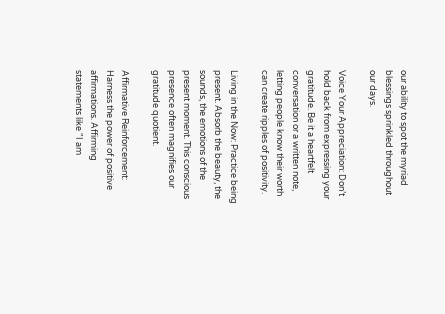our ability to spot the myriad blessings sprinkled throughout our days.

Voice Your Appreciation: Don’t hold back from expressing your gratitude. Be it a heartfelt conversation or a written note, letting people know their worth can create ripples of positivity.

Living in the Now: Practice being present. Absorb the beauty, the sounds, the emotions of the present moment. This conscious presence often magnifies our gratitude quotient.

Affirmative Reinforcement: Harness the power of positive affirmations. Affirming statements like "I am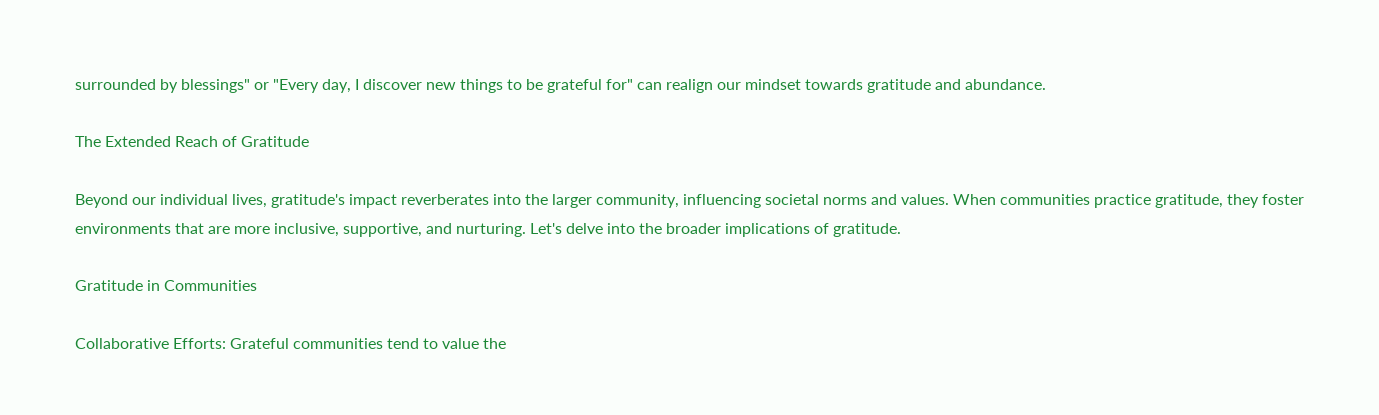surrounded by blessings" or "Every day, I discover new things to be grateful for" can realign our mindset towards gratitude and abundance.

The Extended Reach of Gratitude

Beyond our individual lives, gratitude's impact reverberates into the larger community, influencing societal norms and values. When communities practice gratitude, they foster environments that are more inclusive, supportive, and nurturing. Let's delve into the broader implications of gratitude.

Gratitude in Communities

Collaborative Efforts: Grateful communities tend to value the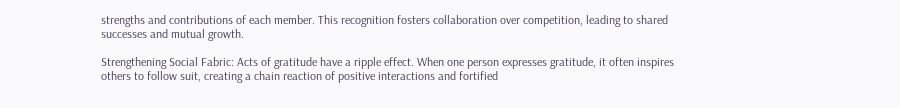strengths and contributions of each member. This recognition fosters collaboration over competition, leading to shared successes and mutual growth.

Strengthening Social Fabric: Acts of gratitude have a ripple effect. When one person expresses gratitude, it often inspires others to follow suit, creating a chain reaction of positive interactions and fortified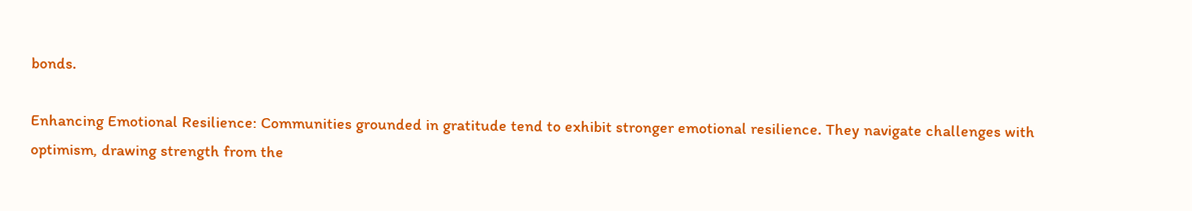bonds.

Enhancing Emotional Resilience: Communities grounded in gratitude tend to exhibit stronger emotional resilience. They navigate challenges with optimism, drawing strength from the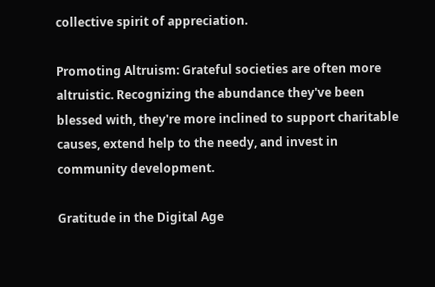collective spirit of appreciation.

Promoting Altruism: Grateful societies are often more altruistic. Recognizing the abundance they've been blessed with, they're more inclined to support charitable causes, extend help to the needy, and invest in community development.

Gratitude in the Digital Age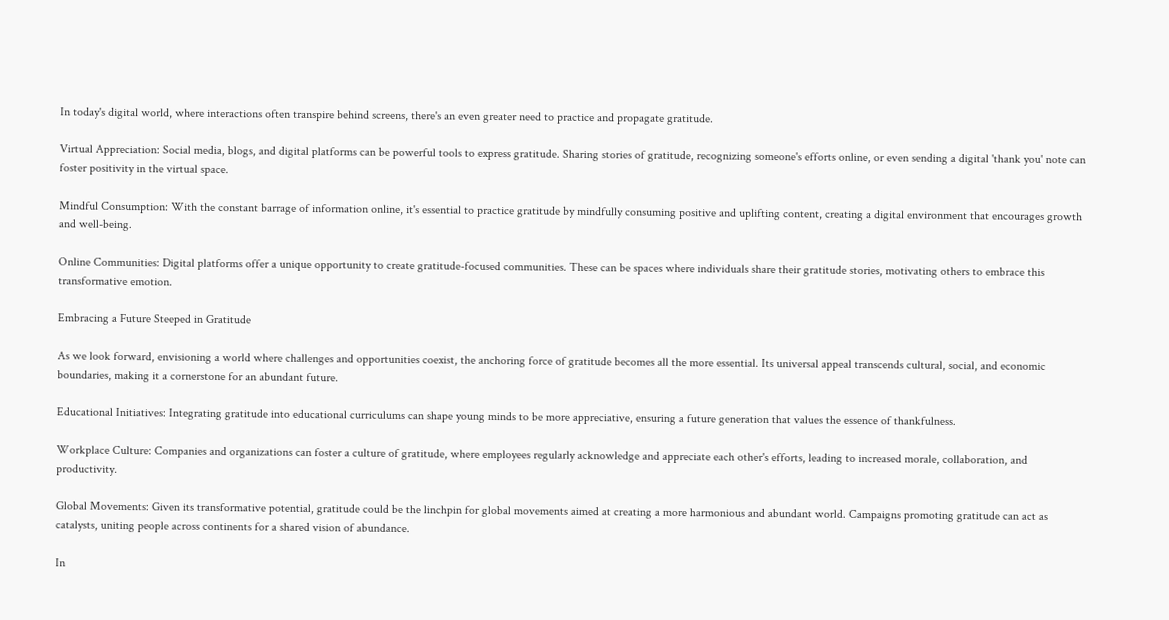In today's digital world, where interactions often transpire behind screens, there's an even greater need to practice and propagate gratitude.

Virtual Appreciation: Social media, blogs, and digital platforms can be powerful tools to express gratitude. Sharing stories of gratitude, recognizing someone's efforts online, or even sending a digital 'thank you' note can foster positivity in the virtual space.

Mindful Consumption: With the constant barrage of information online, it's essential to practice gratitude by mindfully consuming positive and uplifting content, creating a digital environment that encourages growth and well-being.

Online Communities: Digital platforms offer a unique opportunity to create gratitude-focused communities. These can be spaces where individuals share their gratitude stories, motivating others to embrace this transformative emotion.

Embracing a Future Steeped in Gratitude

As we look forward, envisioning a world where challenges and opportunities coexist, the anchoring force of gratitude becomes all the more essential. Its universal appeal transcends cultural, social, and economic boundaries, making it a cornerstone for an abundant future.

Educational Initiatives: Integrating gratitude into educational curriculums can shape young minds to be more appreciative, ensuring a future generation that values the essence of thankfulness.

Workplace Culture: Companies and organizations can foster a culture of gratitude, where employees regularly acknowledge and appreciate each other's efforts, leading to increased morale, collaboration, and productivity.

Global Movements: Given its transformative potential, gratitude could be the linchpin for global movements aimed at creating a more harmonious and abundant world. Campaigns promoting gratitude can act as catalysts, uniting people across continents for a shared vision of abundance.

In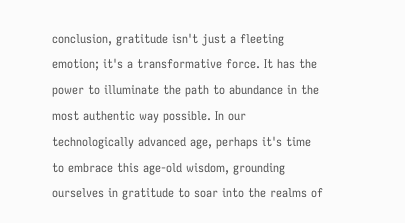conclusion, gratitude isn't just a fleeting emotion; it's a transformative force. It has the power to illuminate the path to abundance in the most authentic way possible. In our technologically advanced age, perhaps it's time to embrace this age-old wisdom, grounding ourselves in gratitude to soar into the realms of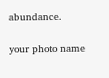abundance.

your photo name